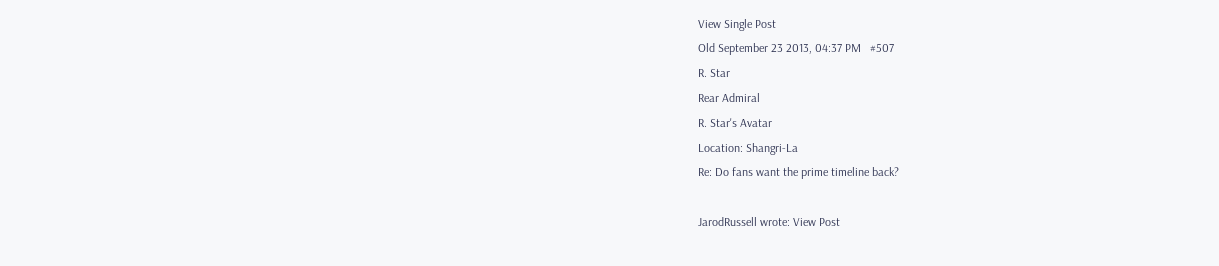View Single Post
Old September 23 2013, 04:37 PM   #507
R. Star
Rear Admiral
R. Star's Avatar
Location: Shangri-La
Re: Do fans want the prime timeline back?

JarodRussell wrote: View Post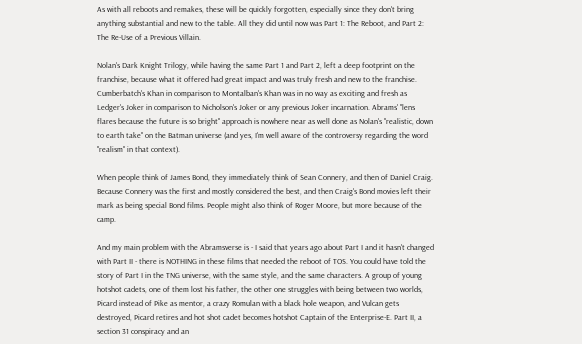As with all reboots and remakes, these will be quickly forgotten, especially since they don't bring anything substantial and new to the table. All they did until now was Part 1: The Reboot, and Part 2: The Re-Use of a Previous Villain.

Nolan's Dark Knight Trilogy, while having the same Part 1 and Part 2, left a deep footprint on the franchise, because what it offered had great impact and was truly fresh and new to the franchise. Cumberbatch's Khan in comparison to Montalban's Khan was in no way as exciting and fresh as Ledger's Joker in comparison to Nicholson's Joker or any previous Joker incarnation. Abrams' "lens flares because the future is so bright" approach is nowhere near as well done as Nolan's "realistic, down to earth take" on the Batman universe (and yes, I'm well aware of the controversy regarding the word "realism" in that context).

When people think of James Bond, they immediately think of Sean Connery, and then of Daniel Craig. Because Connery was the first and mostly considered the best, and then Craig's Bond movies left their mark as being special Bond films. People might also think of Roger Moore, but more because of the camp.

And my main problem with the Abramsverse is - I said that years ago about Part I and it hasn't changed with Part II - there is NOTHING in these films that needed the reboot of TOS. You could have told the story of Part I in the TNG universe, with the same style, and the same characters. A group of young hotshot cadets, one of them lost his father, the other one struggles with being between two worlds, Picard instead of Pike as mentor, a crazy Romulan with a black hole weapon, and Vulcan gets destroyed, Picard retires and hot shot cadet becomes hotshot Captain of the Enterprise-E. Part II, a section 31 conspiracy and an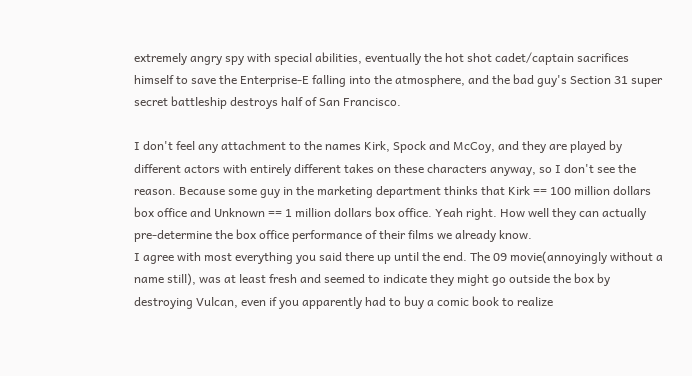extremely angry spy with special abilities, eventually the hot shot cadet/captain sacrifices himself to save the Enterprise-E falling into the atmosphere, and the bad guy's Section 31 super secret battleship destroys half of San Francisco.

I don't feel any attachment to the names Kirk, Spock and McCoy, and they are played by different actors with entirely different takes on these characters anyway, so I don't see the reason. Because some guy in the marketing department thinks that Kirk == 100 million dollars box office and Unknown == 1 million dollars box office. Yeah right. How well they can actually pre-determine the box office performance of their films we already know.
I agree with most everything you said there up until the end. The 09 movie(annoyingly without a name still), was at least fresh and seemed to indicate they might go outside the box by destroying Vulcan, even if you apparently had to buy a comic book to realize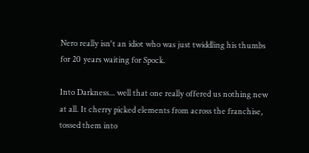Nero really isn't an idiot who was just twiddling his thumbs for 20 years waiting for Spock.

Into Darkness... well that one really offered us nothing new at all. It cherry picked elements from across the franchise, tossed them into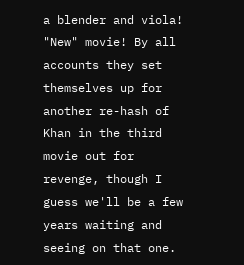a blender and viola! "New" movie! By all accounts they set themselves up for another re-hash of Khan in the third movie out for revenge, though I guess we'll be a few years waiting and seeing on that one.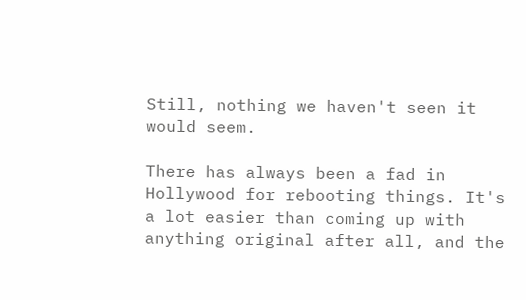Still, nothing we haven't seen it would seem.

There has always been a fad in Hollywood for rebooting things. It's a lot easier than coming up with anything original after all, and the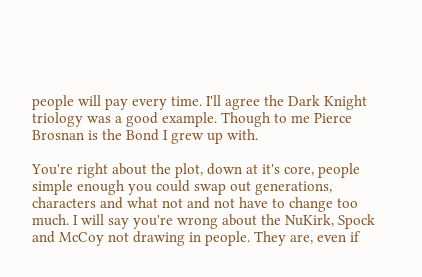people will pay every time. I'll agree the Dark Knight triology was a good example. Though to me Pierce Brosnan is the Bond I grew up with.

You're right about the plot, down at it's core, people simple enough you could swap out generations, characters and what not and not have to change too much. I will say you're wrong about the NuKirk, Spock and McCoy not drawing in people. They are, even if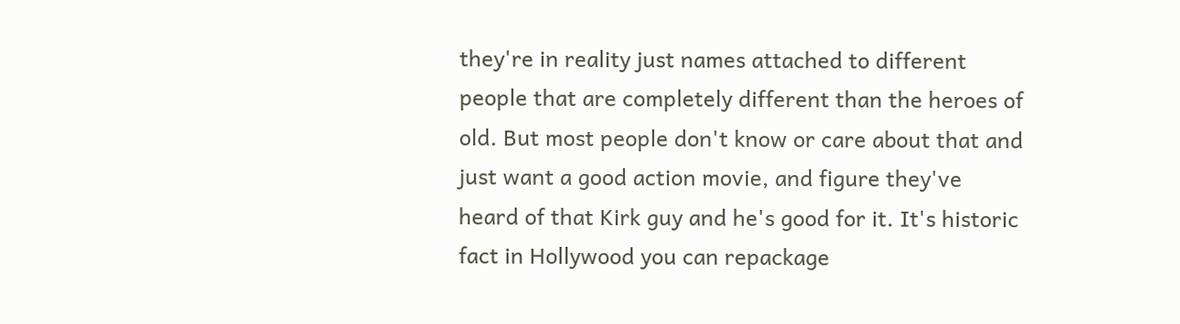they're in reality just names attached to different people that are completely different than the heroes of old. But most people don't know or care about that and just want a good action movie, and figure they've heard of that Kirk guy and he's good for it. It's historic fact in Hollywood you can repackage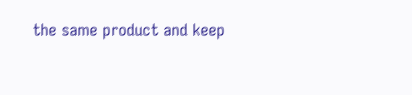the same product and keep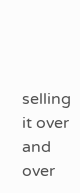selling it over and over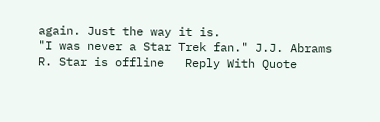again. Just the way it is.
"I was never a Star Trek fan." J.J. Abrams
R. Star is offline   Reply With Quote